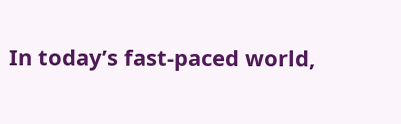In today’s fast-paced world,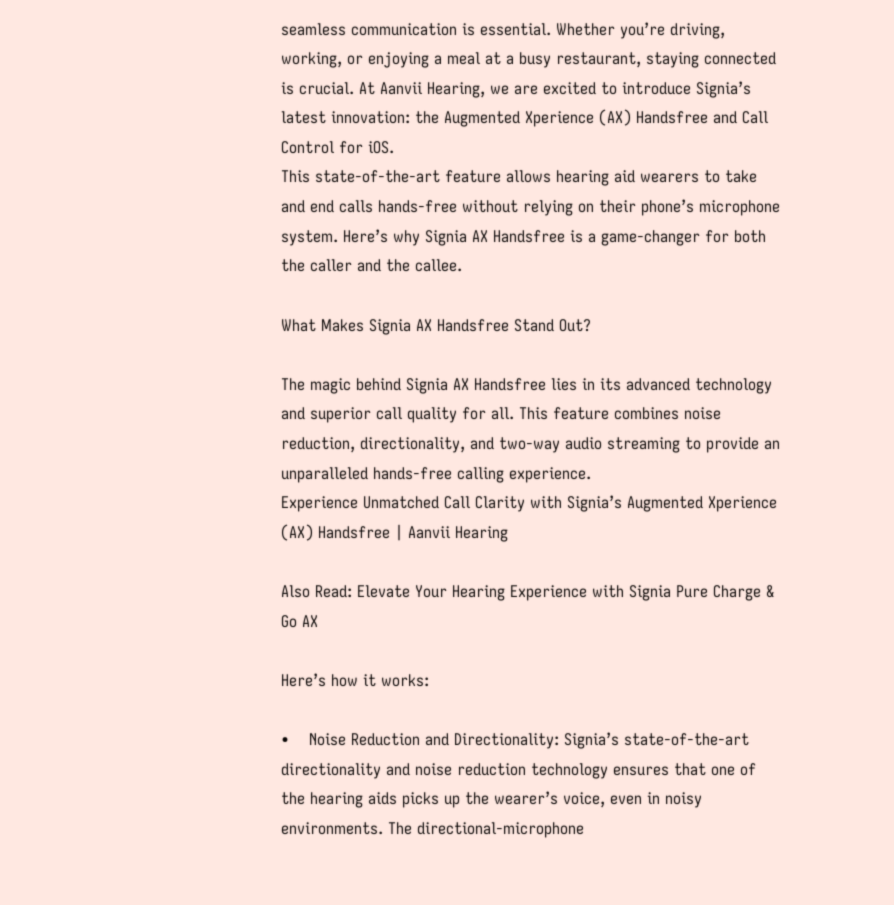seamless communication is essential. Whether you’re driving, working, or enjoying a meal at a busy restaurant, staying connected is crucial. At Aanvii Hearing, we are excited to introduce Signia’s latest innovation: the Augmented Xperience (AX) Handsfree and Call Control for iOS.
This state-of-the-art feature allows hearing aid wearers to take and end calls hands-free without relying on their phone’s microphone system. Here’s why Signia AX Handsfree is a game-changer for both the caller and the callee.

What Makes Signia AX Handsfree Stand Out?

The magic behind Signia AX Handsfree lies in its advanced technology and superior call quality for all. This feature combines noise reduction, directionality, and two-way audio streaming to provide an unparalleled hands-free calling experience.
Experience Unmatched Call Clarity with Signia’s Augmented Xperience (AX) Handsfree | Aanvii Hearing

Also Read: Elevate Your Hearing Experience with Signia Pure Charge & Go AX

Here’s how it works:

•    Noise Reduction and Directionality: Signia’s state-of-the-art directionality and noise reduction technology ensures that one of the hearing aids picks up the wearer’s voice, even in noisy environments. The directional-microphone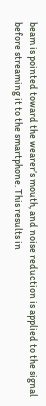beam is pointed toward the wearer’s mouth, and noise reduction is applied to the signal before streaming it to the smartphone. This results in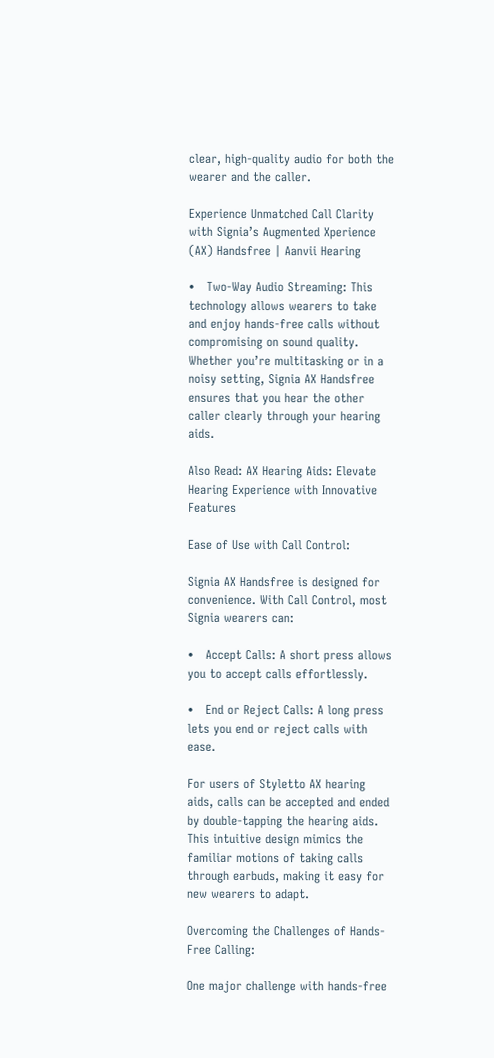clear, high-quality audio for both the wearer and the caller.

Experience Unmatched Call Clarity with Signia’s Augmented Xperience (AX) Handsfree | Aanvii Hearing

•   Two-Way Audio Streaming: This technology allows wearers to take and enjoy hands-free calls without compromising on sound quality. Whether you’re multitasking or in a noisy setting, Signia AX Handsfree ensures that you hear the other caller clearly through your hearing aids.

Also Read: AX Hearing Aids: Elevate Hearing Experience with Innovative Features

Ease of Use with Call Control:

Signia AX Handsfree is designed for convenience. With Call Control, most Signia wearers can:

•   Accept Calls: A short press allows you to accept calls effortlessly.

•   End or Reject Calls: A long press lets you end or reject calls with ease.

For users of Styletto AX hearing aids, calls can be accepted and ended by double-tapping the hearing aids. This intuitive design mimics the familiar motions of taking calls through earbuds, making it easy for new wearers to adapt.

Overcoming the Challenges of Hands-Free Calling:

One major challenge with hands-free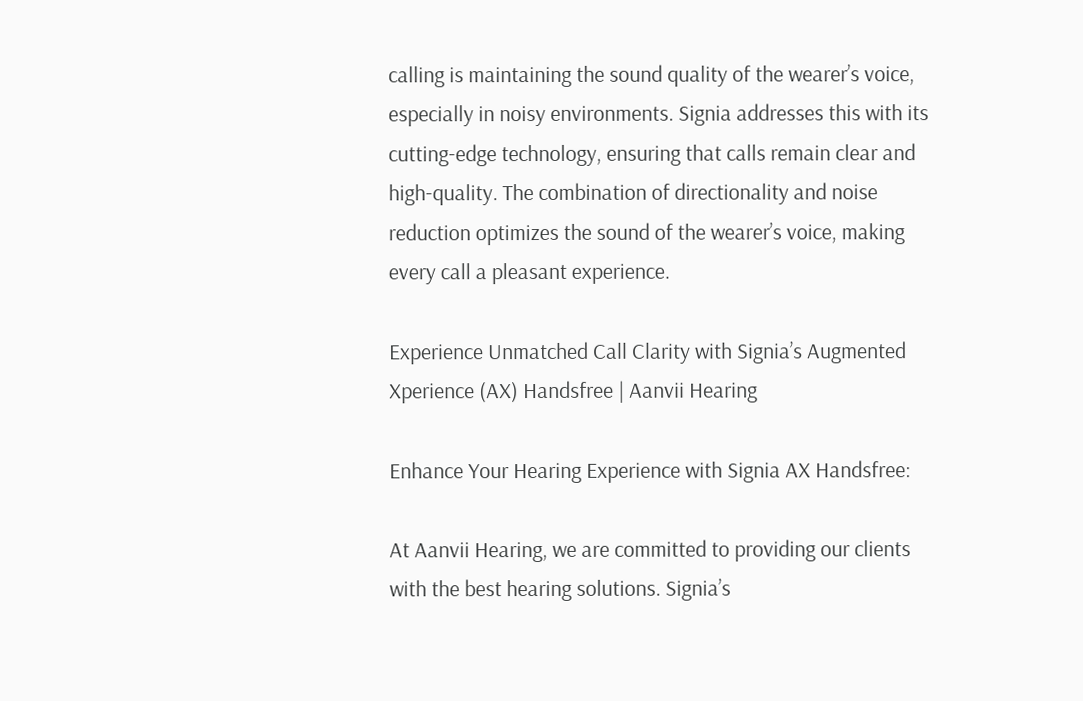calling is maintaining the sound quality of the wearer’s voice, especially in noisy environments. Signia addresses this with its cutting-edge technology, ensuring that calls remain clear and high-quality. The combination of directionality and noise reduction optimizes the sound of the wearer’s voice, making every call a pleasant experience.

Experience Unmatched Call Clarity with Signia’s Augmented Xperience (AX) Handsfree | Aanvii Hearing

Enhance Your Hearing Experience with Signia AX Handsfree:

At Aanvii Hearing, we are committed to providing our clients with the best hearing solutions. Signia’s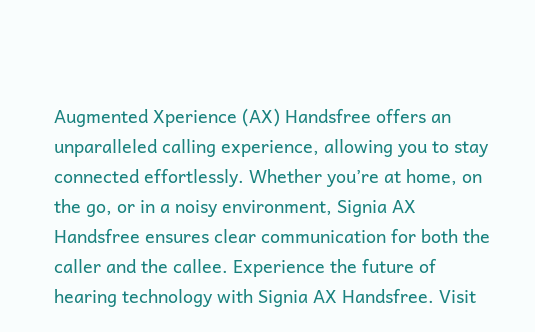Augmented Xperience (AX) Handsfree offers an unparalleled calling experience, allowing you to stay connected effortlessly. Whether you’re at home, on the go, or in a noisy environment, Signia AX Handsfree ensures clear communication for both the caller and the callee. Experience the future of hearing technology with Signia AX Handsfree. Visit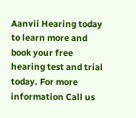Aanvii Hearing today to learn more and book your free hearing test and trial today. For more information Call us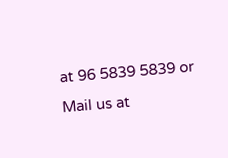at 96 5839 5839 or Mail us at